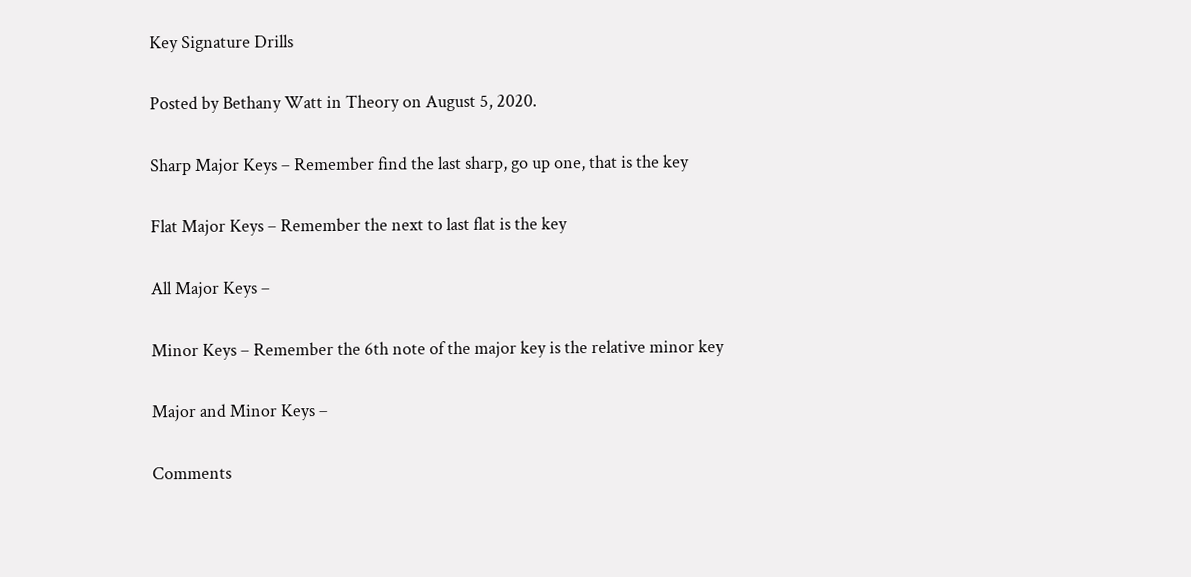Key Signature Drills

Posted by Bethany Watt in Theory on August 5, 2020.

Sharp Major Keys – Remember find the last sharp, go up one, that is the key

Flat Major Keys – Remember the next to last flat is the key

All Major Keys –

Minor Keys – Remember the 6th note of the major key is the relative minor key

Major and Minor Keys –

Comments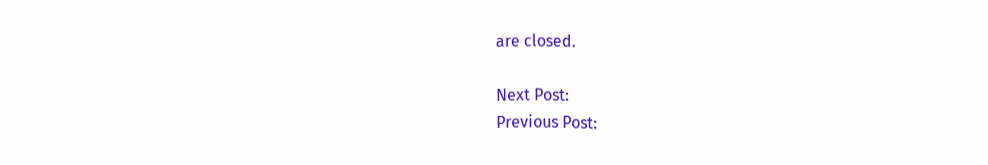are closed.

Next Post:
Previous Post: